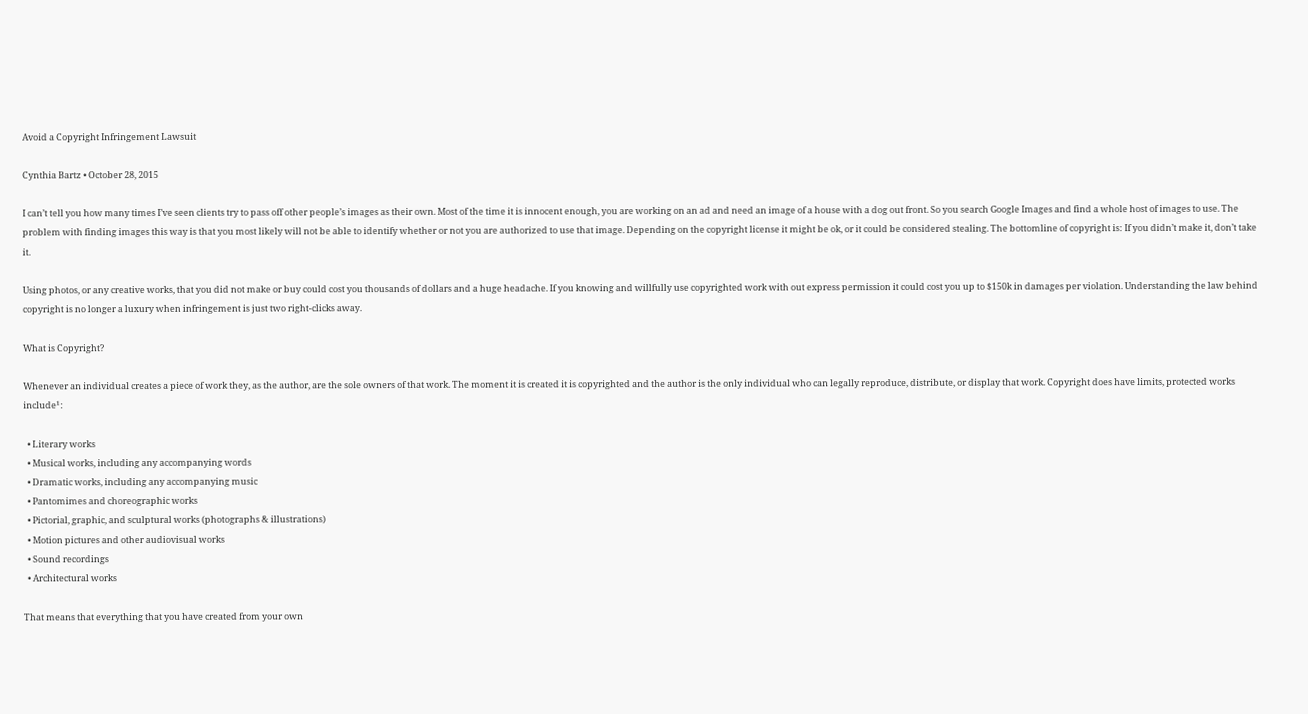Avoid a Copyright Infringement Lawsuit

Cynthia Bartz • October 28, 2015

I can’t tell you how many times I’ve seen clients try to pass off other people’s images as their own. Most of the time it is innocent enough, you are working on an ad and need an image of a house with a dog out front. So you search Google Images and find a whole host of images to use. The problem with finding images this way is that you most likely will not be able to identify whether or not you are authorized to use that image. Depending on the copyright license it might be ok, or it could be considered stealing. The bottomline of copyright is: If you didn’t make it, don’t take it.

Using photos, or any creative works, that you did not make or buy could cost you thousands of dollars and a huge headache. If you knowing and willfully use copyrighted work with out express permission it could cost you up to $150k in damages per violation. Understanding the law behind copyright is no longer a luxury when infringement is just two right-clicks away.

What is Copyright?

Whenever an individual creates a piece of work they, as the author, are the sole owners of that work. The moment it is created it is copyrighted and the author is the only individual who can legally reproduce, distribute, or display that work. Copyright does have limits, protected works include¹:

  • Literary works
  • Musical works, including any accompanying words
  • Dramatic works, including any accompanying music
  • Pantomimes and choreographic works
  • Pictorial, graphic, and sculptural works (photographs & illustrations)
  • Motion pictures and other audiovisual works
  • Sound recordings
  • Architectural works

That means that everything that you have created from your own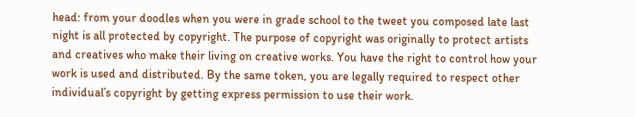head: from your doodles when you were in grade school to the tweet you composed late last night is all protected by copyright. The purpose of copyright was originally to protect artists and creatives who make their living on creative works. You have the right to control how your work is used and distributed. By the same token, you are legally required to respect other individual’s copyright by getting express permission to use their work.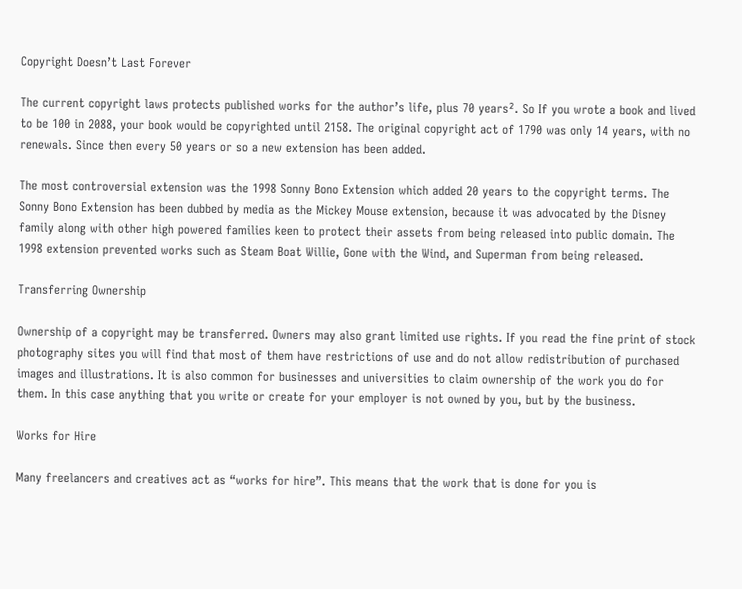Copyright Doesn’t Last Forever

The current copyright laws protects published works for the author’s life, plus 70 years². So If you wrote a book and lived to be 100 in 2088, your book would be copyrighted until 2158. The original copyright act of 1790 was only 14 years, with no renewals. Since then every 50 years or so a new extension has been added.

The most controversial extension was the 1998 Sonny Bono Extension which added 20 years to the copyright terms. The Sonny Bono Extension has been dubbed by media as the Mickey Mouse extension, because it was advocated by the Disney family along with other high powered families keen to protect their assets from being released into public domain. The 1998 extension prevented works such as Steam Boat Willie, Gone with the Wind, and Superman from being released.

Transferring Ownership

Ownership of a copyright may be transferred. Owners may also grant limited use rights. If you read the fine print of stock photography sites you will find that most of them have restrictions of use and do not allow redistribution of purchased images and illustrations. It is also common for businesses and universities to claim ownership of the work you do for them. In this case anything that you write or create for your employer is not owned by you, but by the business.

Works for Hire

Many freelancers and creatives act as “works for hire”. This means that the work that is done for you is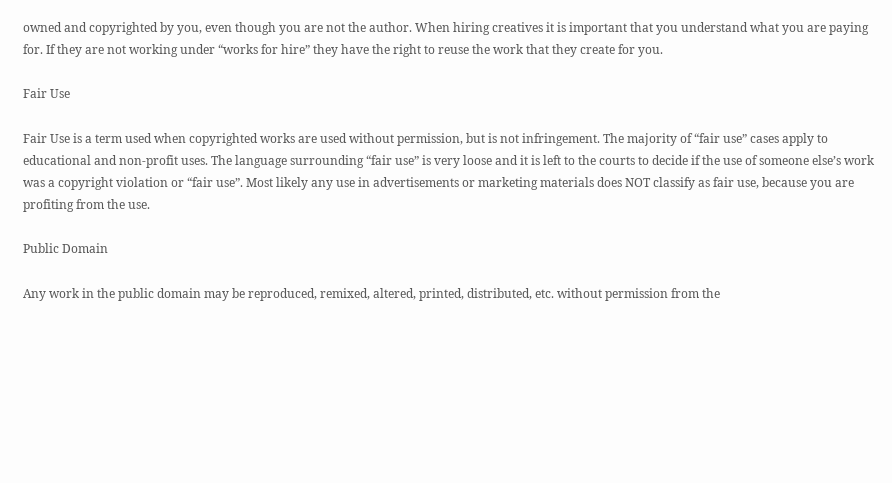owned and copyrighted by you, even though you are not the author. When hiring creatives it is important that you understand what you are paying for. If they are not working under “works for hire” they have the right to reuse the work that they create for you.

Fair Use

Fair Use is a term used when copyrighted works are used without permission, but is not infringement. The majority of “fair use” cases apply to educational and non-profit uses. The language surrounding “fair use” is very loose and it is left to the courts to decide if the use of someone else’s work was a copyright violation or “fair use”. Most likely any use in advertisements or marketing materials does NOT classify as fair use, because you are profiting from the use.

Public Domain

Any work in the public domain may be reproduced, remixed, altered, printed, distributed, etc. without permission from the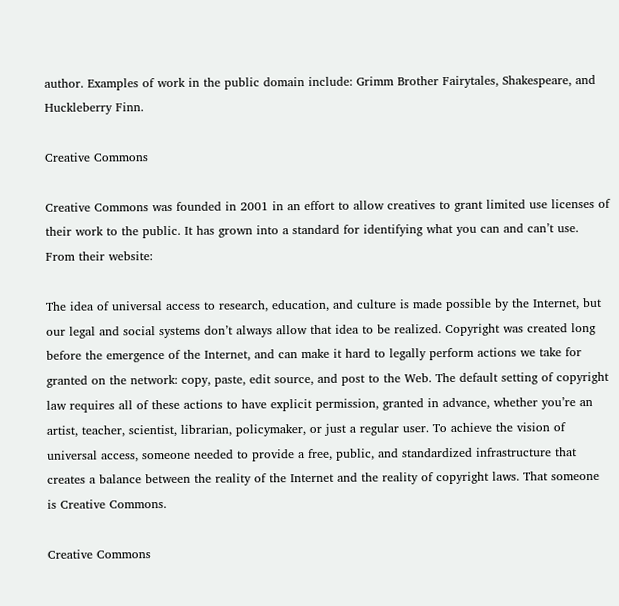author. Examples of work in the public domain include: Grimm Brother Fairytales, Shakespeare, and Huckleberry Finn.

Creative Commons

Creative Commons was founded in 2001 in an effort to allow creatives to grant limited use licenses of their work to the public. It has grown into a standard for identifying what you can and can’t use. From their website:

The idea of universal access to research, education, and culture is made possible by the Internet, but our legal and social systems don’t always allow that idea to be realized. Copyright was created long before the emergence of the Internet, and can make it hard to legally perform actions we take for granted on the network: copy, paste, edit source, and post to the Web. The default setting of copyright law requires all of these actions to have explicit permission, granted in advance, whether you’re an artist, teacher, scientist, librarian, policymaker, or just a regular user. To achieve the vision of universal access, someone needed to provide a free, public, and standardized infrastructure that creates a balance between the reality of the Internet and the reality of copyright laws. That someone is Creative Commons.

Creative Commons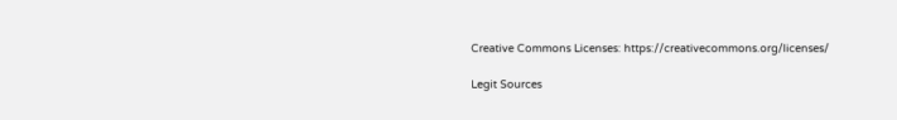Creative Commons Licenses: https://creativecommons.org/licenses/

Legit Sources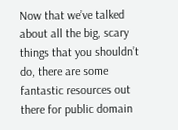Now that we’ve talked about all the big, scary things that you shouldn’t do, there are some fantastic resources out there for public domain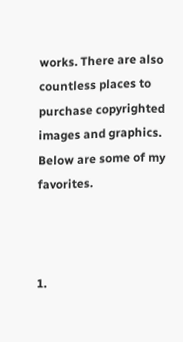works. There are also countless places to purchase copyrighted images and graphics. Below are some of my favorites.



1.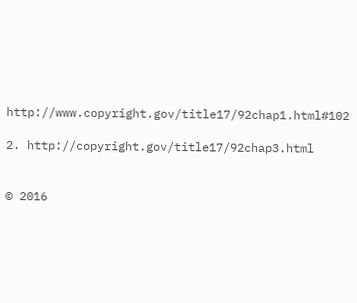http://www.copyright.gov/title17/92chap1.html#102

2. http://copyright.gov/title17/92chap3.html


© 2016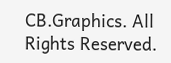CB.Graphics. All Rights Reserved.